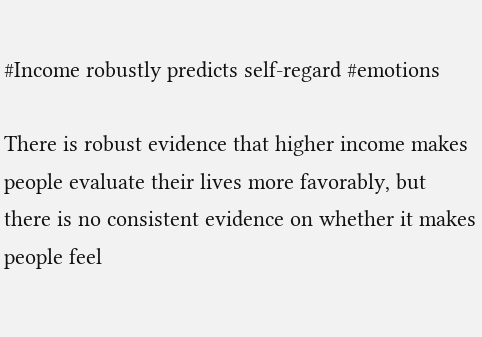#Income robustly predicts self-regard #emotions

There is robust evidence that higher income makes people evaluate their lives more favorably, but there is no consistent evidence on whether it makes people feel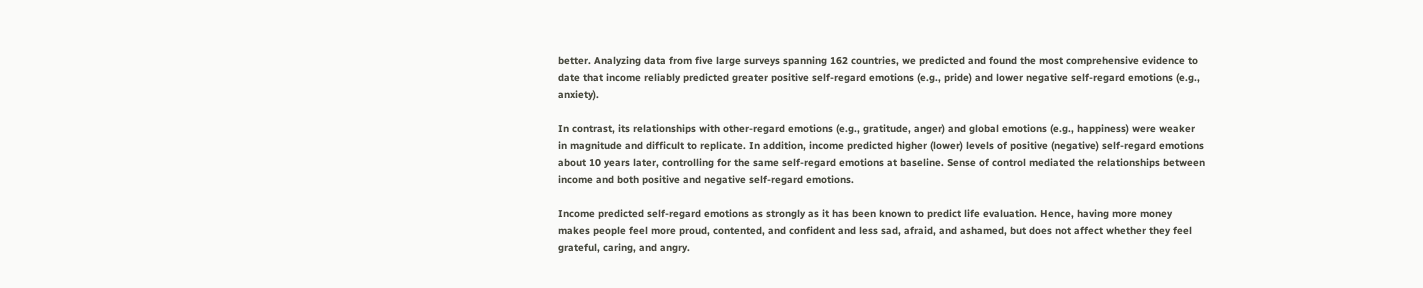better. Analyzing data from five large surveys spanning 162 countries, we predicted and found the most comprehensive evidence to date that income reliably predicted greater positive self-regard emotions (e.g., pride) and lower negative self-regard emotions (e.g., anxiety).

In contrast, its relationships with other-regard emotions (e.g., gratitude, anger) and global emotions (e.g., happiness) were weaker in magnitude and difficult to replicate. In addition, income predicted higher (lower) levels of positive (negative) self-regard emotions about 10 years later, controlling for the same self-regard emotions at baseline. Sense of control mediated the relationships between income and both positive and negative self-regard emotions.

Income predicted self-regard emotions as strongly as it has been known to predict life evaluation. Hence, having more money makes people feel more proud, contented, and confident and less sad, afraid, and ashamed, but does not affect whether they feel grateful, caring, and angry.